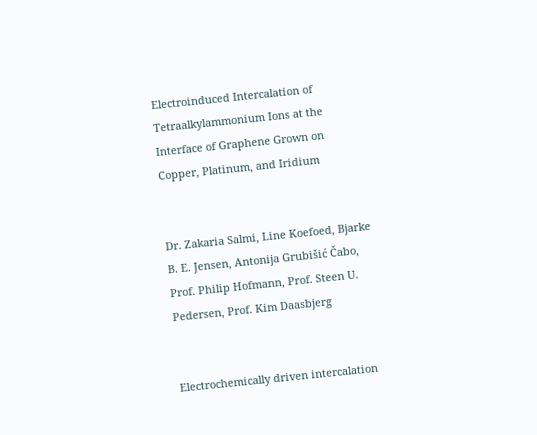Electroinduced Intercalation of Tetraalkylammonium Ions at the Interface of Graphene Grown on Copper, Platinum, and Iridium


Dr. Zakaria Salmi, Line Koefoed, Bjarke B. E. Jensen, Antonija Grubišić Čabo, Prof. Philip Hofmann, Prof. Steen U. Pedersen, Prof. Kim Daasbjerg


Electrochemically driven intercalation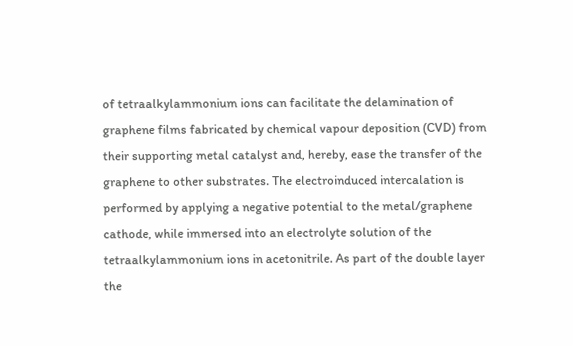of tetraalkylammonium ions can facilitate the delamination of graphene films fabricated by chemical vapour deposition (CVD) from their supporting metal catalyst and, hereby, ease the transfer of the graphene to other substrates. The electroinduced intercalation is performed by applying a negative potential to the metal/graphene cathode, while immersed into an electrolyte solution of the tetraalkylammonium ions in acetonitrile. As part of the double layer the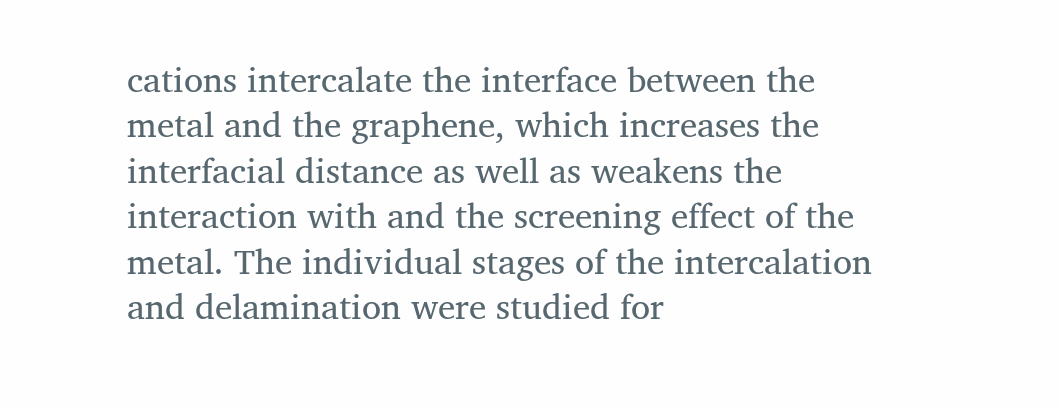cations intercalate the interface between the metal and the graphene, which increases the interfacial distance as well as weakens the interaction with and the screening effect of the metal. The individual stages of the intercalation and delamination were studied for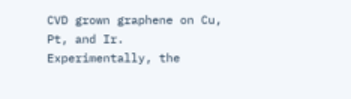CVD grown graphene on Cu, Pt, and Ir. Experimentally, the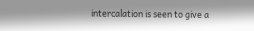intercalation is seen to give a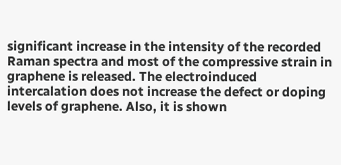significant increase in the intensity of the recorded Raman spectra and most of the compressive strain in graphene is released. The electroinduced intercalation does not increase the defect or doping levels of graphene. Also, it is shown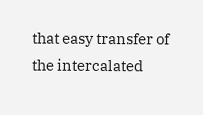that easy transfer of the intercalated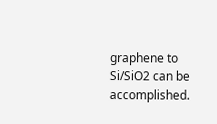graphene to Si/SiO2 can be accomplished.